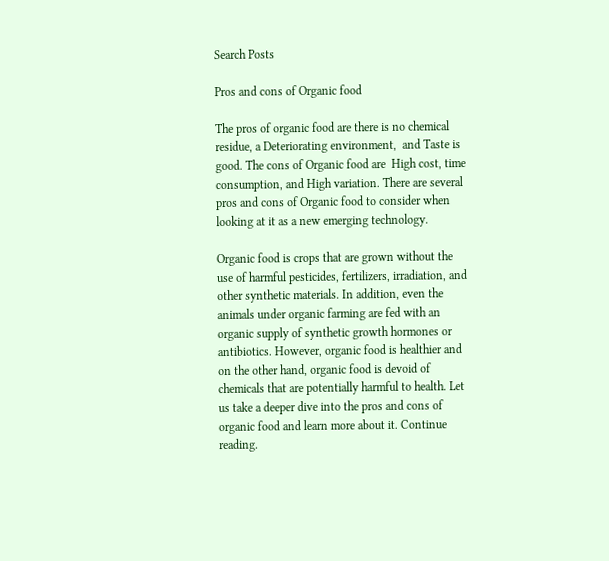Search Posts

Pros and cons of Organic food

The pros of organic food are there is no chemical residue, a Deteriorating environment,  and Taste is good. The cons of Organic food are  High cost, time consumption, and High variation. There are several pros and cons of Organic food to consider when looking at it as a new emerging technology.

Organic food is crops that are grown without the use of harmful pesticides, fertilizers, irradiation, and other synthetic materials. In addition, even the animals under organic farming are fed with an organic supply of synthetic growth hormones or antibiotics. However, organic food is healthier and on the other hand, organic food is devoid of chemicals that are potentially harmful to health. Let us take a deeper dive into the pros and cons of organic food and learn more about it. Continue reading.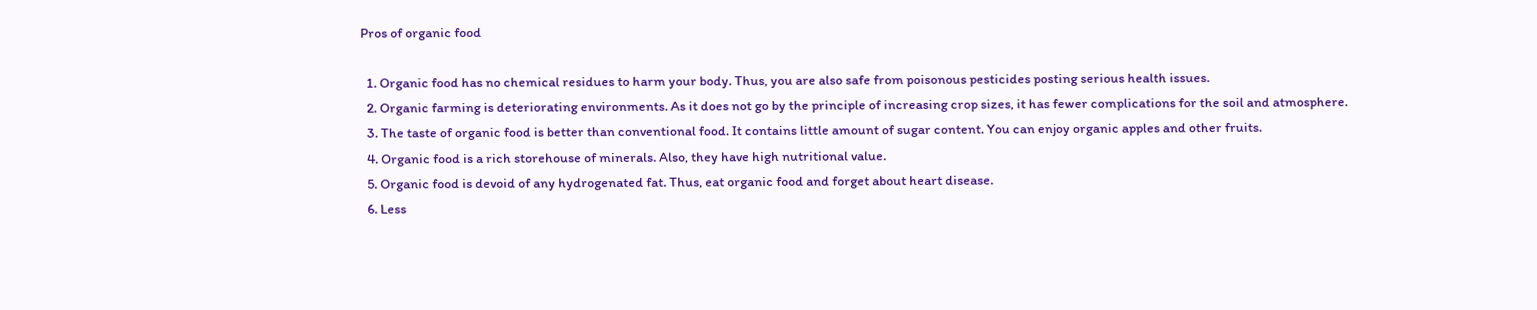Pros of organic food

  1. Organic food has no chemical residues to harm your body. Thus, you are also safe from poisonous pesticides posting serious health issues.
  2. Organic farming is deteriorating environments. As it does not go by the principle of increasing crop sizes, it has fewer complications for the soil and atmosphere.
  3. The taste of organic food is better than conventional food. It contains little amount of sugar content. You can enjoy organic apples and other fruits.
  4. Organic food is a rich storehouse of minerals. Also, they have high nutritional value.
  5. Organic food is devoid of any hydrogenated fat. Thus, eat organic food and forget about heart disease.
  6. Less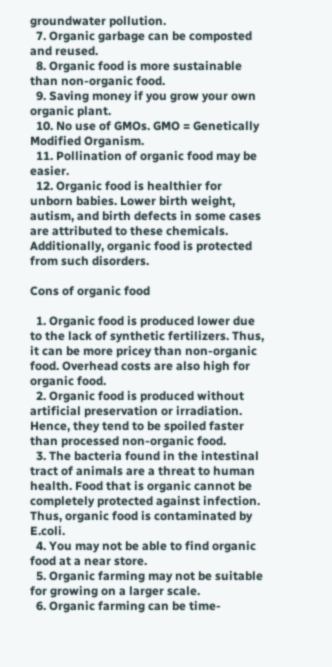groundwater pollution.
  7. Organic garbage can be composted and reused.
  8. Organic food is more sustainable than non-organic food.
  9. Saving money if you grow your own organic plant.
  10. No use of GMOs. GMO = Genetically Modified Organism.
  11. Pollination of organic food may be easier.
  12. Organic food is healthier for unborn babies. Lower birth weight, autism, and birth defects in some cases are attributed to these chemicals. Additionally, organic food is protected from such disorders.

Cons of organic food

  1. Organic food is produced lower due to the lack of synthetic fertilizers. Thus, it can be more pricey than non-organic food. Overhead costs are also high for organic food.
  2. Organic food is produced without artificial preservation or irradiation. Hence, they tend to be spoiled faster than processed non-organic food.
  3. The bacteria found in the intestinal tract of animals are a threat to human health. Food that is organic cannot be completely protected against infection. Thus, organic food is contaminated by E.coli.
  4. You may not be able to find organic food at a near store.
  5. Organic farming may not be suitable for growing on a larger scale.
  6. Organic farming can be time-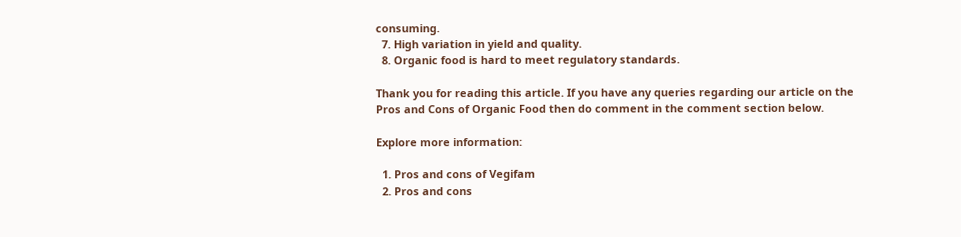consuming.
  7. High variation in yield and quality.
  8. Organic food is hard to meet regulatory standards.

Thank you for reading this article. If you have any queries regarding our article on the Pros and Cons of Organic Food then do comment in the comment section below.

Explore more information:

  1. Pros and cons of Vegifam
  2. Pros and cons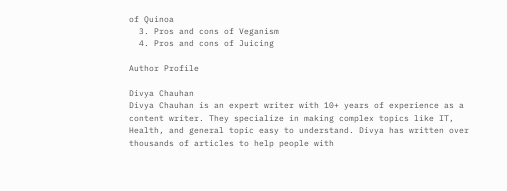of Quinoa
  3. Pros and cons of Veganism
  4. Pros and cons of Juicing

Author Profile

Divya Chauhan
Divya Chauhan is an expert writer with 10+ years of experience as a content writer. They specialize in making complex topics like IT, Health, and general topic easy to understand. Divya has written over thousands of articles to help people with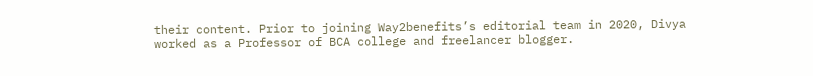their content. Prior to joining Way2benefits’s editorial team in 2020, Divya worked as a Professor of BCA college and freelancer blogger.